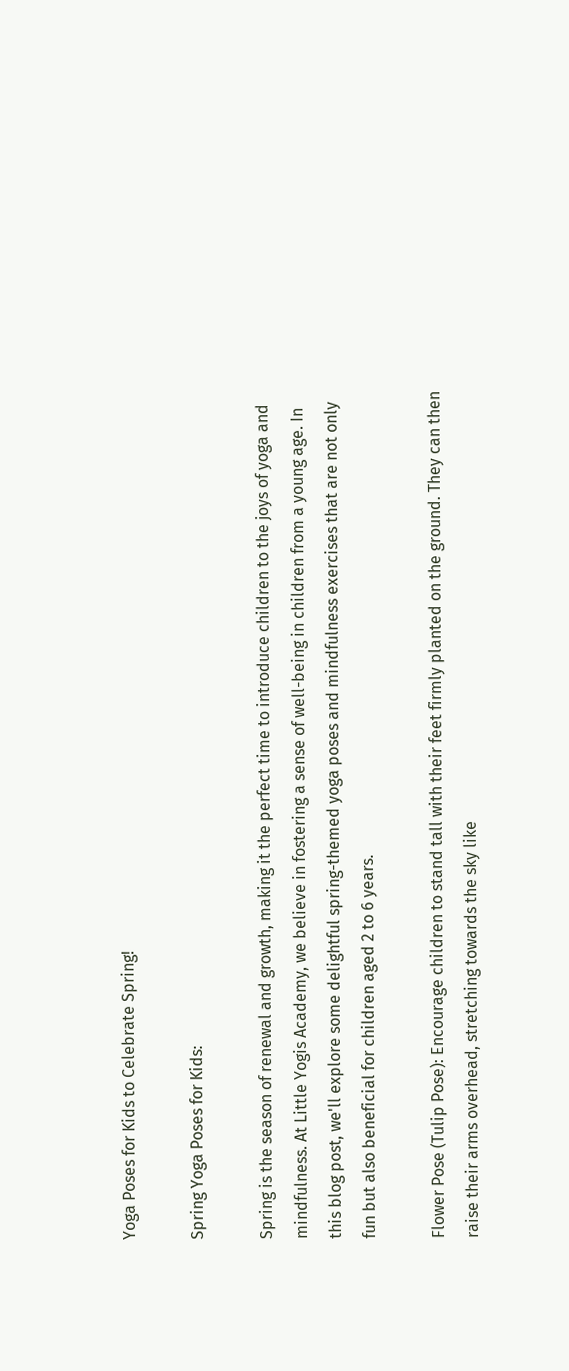Yoga Poses for Kids to Celebrate Spring!

Spring Yoga Poses for Kids:

Spring is the season of renewal and growth, making it the perfect time to introduce children to the joys of yoga and mindfulness. At Little Yogis Academy, we believe in fostering a sense of well-being in children from a young age. In this blog post, we'll explore some delightful spring-themed yoga poses and mindfulness exercises that are not only fun but also beneficial for children aged 2 to 6 years.

Flower Pose (Tulip Pose): Encourage children to stand tall with their feet firmly planted on the ground. They can then raise their arms overhead, stretching towards the sky like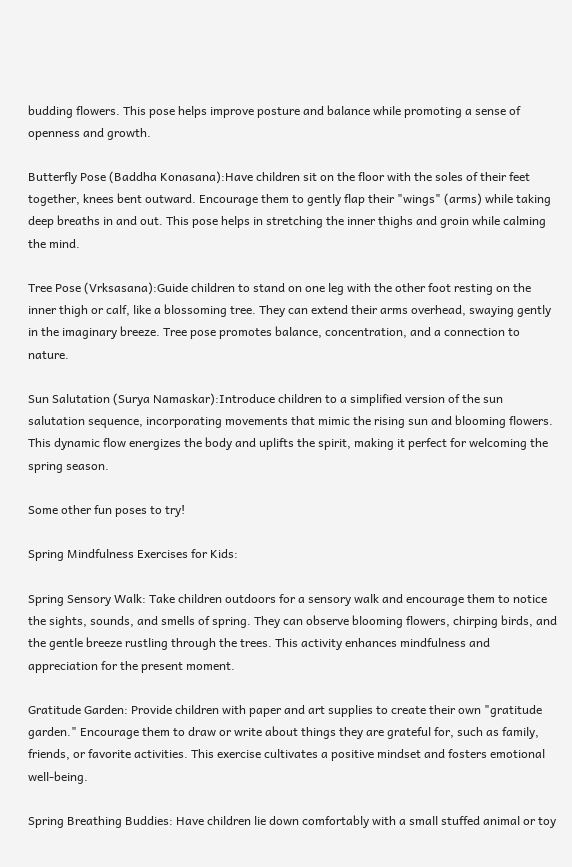budding flowers. This pose helps improve posture and balance while promoting a sense of openness and growth.

Butterfly Pose (Baddha Konasana):Have children sit on the floor with the soles of their feet together, knees bent outward. Encourage them to gently flap their "wings" (arms) while taking deep breaths in and out. This pose helps in stretching the inner thighs and groin while calming the mind.

Tree Pose (Vrksasana):Guide children to stand on one leg with the other foot resting on the inner thigh or calf, like a blossoming tree. They can extend their arms overhead, swaying gently in the imaginary breeze. Tree pose promotes balance, concentration, and a connection to nature.

Sun Salutation (Surya Namaskar):Introduce children to a simplified version of the sun salutation sequence, incorporating movements that mimic the rising sun and blooming flowers. This dynamic flow energizes the body and uplifts the spirit, making it perfect for welcoming the spring season.

Some other fun poses to try!

Spring Mindfulness Exercises for Kids:

Spring Sensory Walk: Take children outdoors for a sensory walk and encourage them to notice the sights, sounds, and smells of spring. They can observe blooming flowers, chirping birds, and the gentle breeze rustling through the trees. This activity enhances mindfulness and appreciation for the present moment.

Gratitude Garden: Provide children with paper and art supplies to create their own "gratitude garden." Encourage them to draw or write about things they are grateful for, such as family, friends, or favorite activities. This exercise cultivates a positive mindset and fosters emotional well-being.

Spring Breathing Buddies: Have children lie down comfortably with a small stuffed animal or toy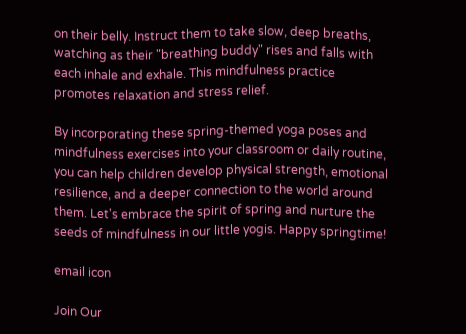on their belly. Instruct them to take slow, deep breaths, watching as their "breathing buddy" rises and falls with each inhale and exhale. This mindfulness practice promotes relaxation and stress relief.

By incorporating these spring-themed yoga poses and mindfulness exercises into your classroom or daily routine, you can help children develop physical strength, emotional resilience, and a deeper connection to the world around them. Let's embrace the spirit of spring and nurture the seeds of mindfulness in our little yogis. Happy springtime!

email icon

Join Our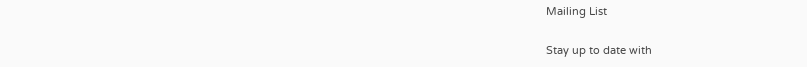Mailing List

Stay up to date with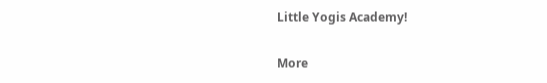Little Yogis Academy!

More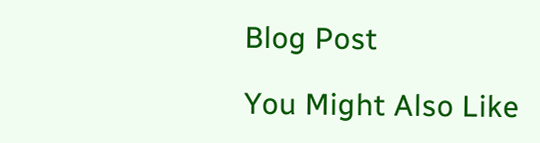Blog Post

You Might Also Like